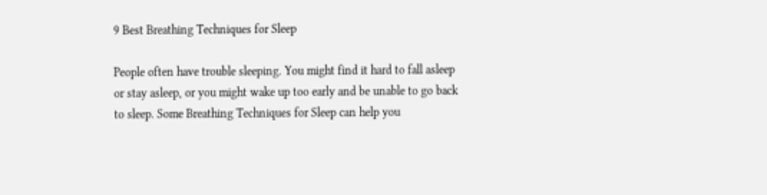9 Best Breathing Techniques for Sleep

People often have trouble sleeping. You might find it hard to fall asleep or stay asleep, or you might wake up too early and be unable to go back to sleep. Some Breathing Techniques for Sleep can help you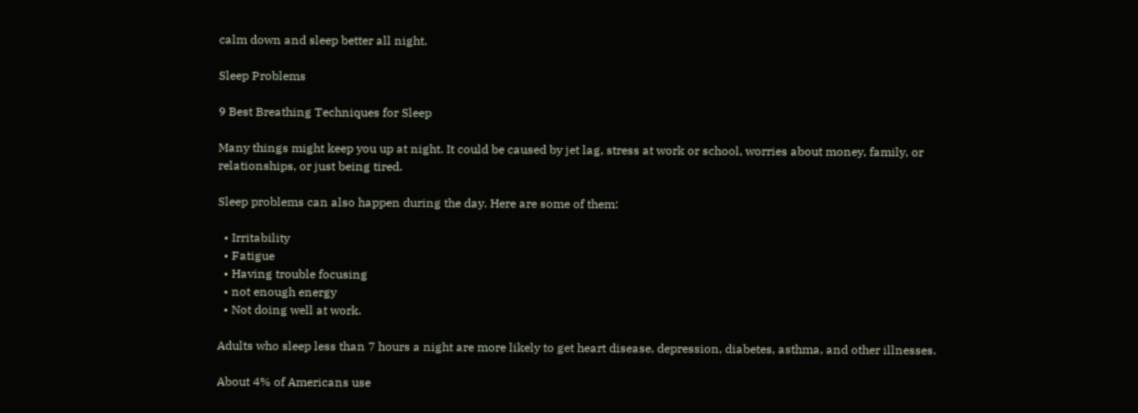calm down and sleep better all night.

Sleep Problems

9 Best Breathing Techniques for Sleep

Many things might keep you up at night. It could be caused by jet lag, stress at work or school, worries about money, family, or relationships, or just being tired.

Sleep problems can also happen during the day. Here are some of them:

  • Irritability
  • Fatigue
  • Having trouble focusing
  • not enough energy
  • Not doing well at work.

Adults who sleep less than 7 hours a night are more likely to get heart disease, depression, diabetes, asthma, and other illnesses.

About 4% of Americans use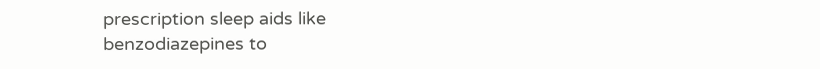prescription sleep aids like benzodiazepines to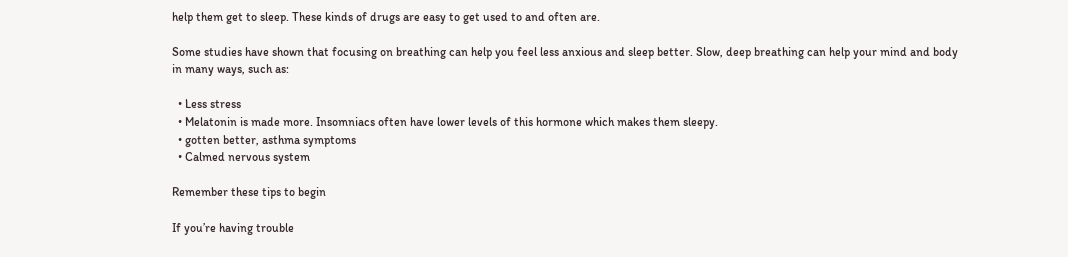help them get to sleep. These kinds of drugs are easy to get used to and often are.

Some studies have shown that focusing on breathing can help you feel less anxious and sleep better. Slow, deep breathing can help your mind and body in many ways, such as:

  • Less stress
  • Melatonin is made more. Insomniacs often have lower levels of this hormone which makes them sleepy.
  • gotten better, asthma symptoms
  • Calmed nervous system

Remember these tips to begin

If you’re having trouble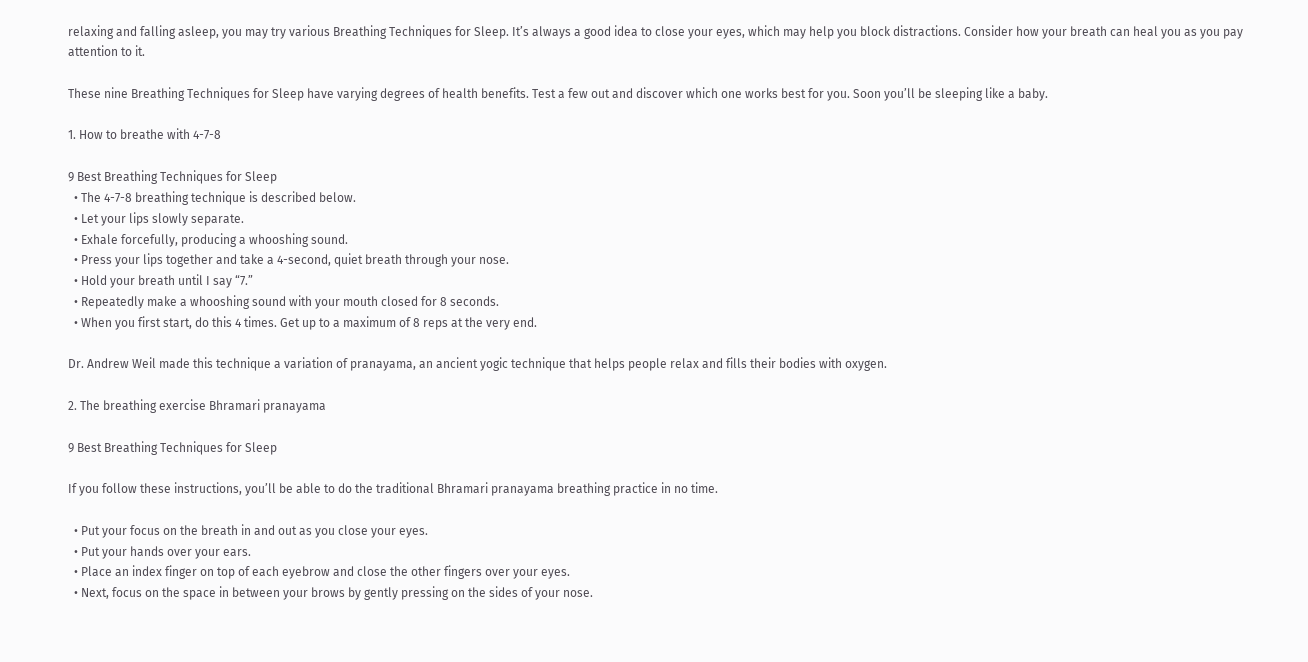relaxing and falling asleep, you may try various Breathing Techniques for Sleep. It’s always a good idea to close your eyes, which may help you block distractions. Consider how your breath can heal you as you pay attention to it.

These nine Breathing Techniques for Sleep have varying degrees of health benefits. Test a few out and discover which one works best for you. Soon you’ll be sleeping like a baby.

1. How to breathe with 4-7-8

9 Best Breathing Techniques for Sleep
  • The 4-7-8 breathing technique is described below.
  • Let your lips slowly separate.
  • Exhale forcefully, producing a whooshing sound.
  • Press your lips together and take a 4-second, quiet breath through your nose.
  • Hold your breath until I say “7.”
  • Repeatedly make a whooshing sound with your mouth closed for 8 seconds.
  • When you first start, do this 4 times. Get up to a maximum of 8 reps at the very end.

Dr. Andrew Weil made this technique a variation of pranayama, an ancient yogic technique that helps people relax and fills their bodies with oxygen.

2. The breathing exercise Bhramari pranayama

9 Best Breathing Techniques for Sleep

If you follow these instructions, you’ll be able to do the traditional Bhramari pranayama breathing practice in no time.

  • Put your focus on the breath in and out as you close your eyes.
  • Put your hands over your ears.
  • Place an index finger on top of each eyebrow and close the other fingers over your eyes.
  • Next, focus on the space in between your brows by gently pressing on the sides of your nose.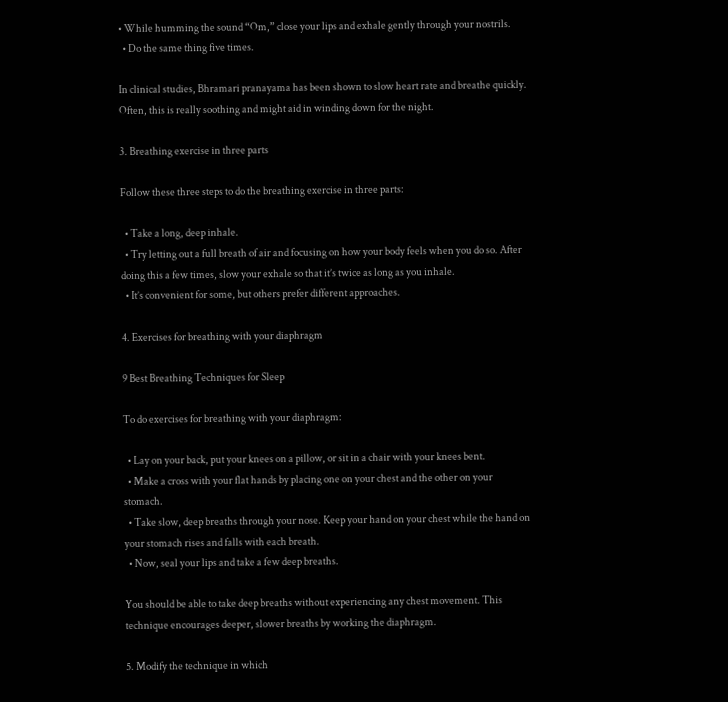• While humming the sound “Om,” close your lips and exhale gently through your nostrils.
  • Do the same thing five times.

In clinical studies, Bhramari pranayama has been shown to slow heart rate and breathe quickly. Often, this is really soothing and might aid in winding down for the night.

3. Breathing exercise in three parts

Follow these three steps to do the breathing exercise in three parts:

  • Take a long, deep inhale.
  • Try letting out a full breath of air and focusing on how your body feels when you do so. After doing this a few times, slow your exhale so that it’s twice as long as you inhale.
  • It’s convenient for some, but others prefer different approaches.

4. Exercises for breathing with your diaphragm

9 Best Breathing Techniques for Sleep

To do exercises for breathing with your diaphragm:

  • Lay on your back, put your knees on a pillow, or sit in a chair with your knees bent.
  • Make a cross with your flat hands by placing one on your chest and the other on your stomach.
  • Take slow, deep breaths through your nose. Keep your hand on your chest while the hand on your stomach rises and falls with each breath.
  • Now, seal your lips and take a few deep breaths.

You should be able to take deep breaths without experiencing any chest movement. This technique encourages deeper, slower breaths by working the diaphragm.

5. Modify the technique in which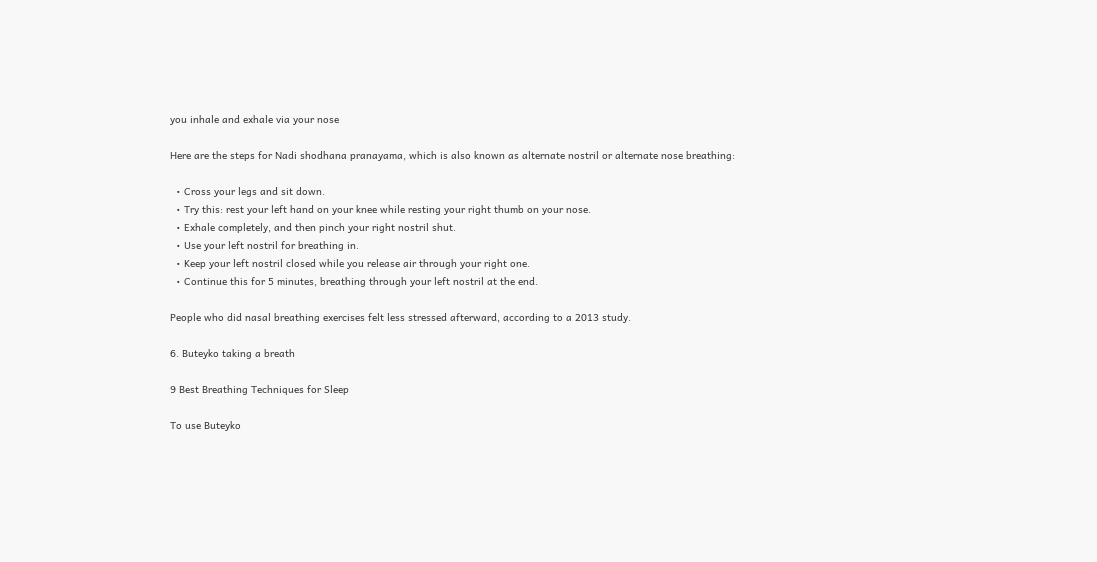you inhale and exhale via your nose

Here are the steps for Nadi shodhana pranayama, which is also known as alternate nostril or alternate nose breathing:

  • Cross your legs and sit down.
  • Try this: rest your left hand on your knee while resting your right thumb on your nose.
  • Exhale completely, and then pinch your right nostril shut.
  • Use your left nostril for breathing in.
  • Keep your left nostril closed while you release air through your right one.
  • Continue this for 5 minutes, breathing through your left nostril at the end.

People who did nasal breathing exercises felt less stressed afterward, according to a 2013 study.

6. Buteyko taking a breath

9 Best Breathing Techniques for Sleep

To use Buteyko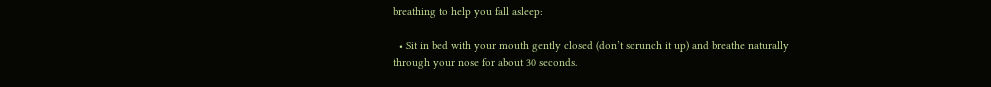breathing to help you fall asleep:

  • Sit in bed with your mouth gently closed (don’t scrunch it up) and breathe naturally through your nose for about 30 seconds.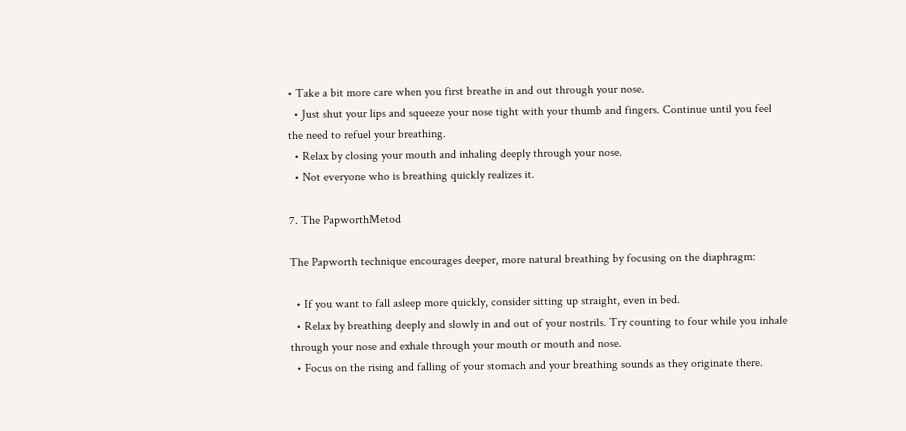• Take a bit more care when you first breathe in and out through your nose.
  • Just shut your lips and squeeze your nose tight with your thumb and fingers. Continue until you feel the need to refuel your breathing.
  • Relax by closing your mouth and inhaling deeply through your nose.
  • Not everyone who is breathing quickly realizes it.

7. The PapworthMetod

The Papworth technique encourages deeper, more natural breathing by focusing on the diaphragm:

  • If you want to fall asleep more quickly, consider sitting up straight, even in bed.
  • Relax by breathing deeply and slowly in and out of your nostrils. Try counting to four while you inhale through your nose and exhale through your mouth or mouth and nose.
  • Focus on the rising and falling of your stomach and your breathing sounds as they originate there.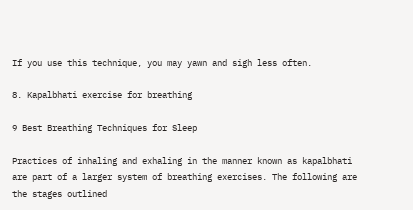If you use this technique, you may yawn and sigh less often.

8. Kapalbhati exercise for breathing

9 Best Breathing Techniques for Sleep

Practices of inhaling and exhaling in the manner known as kapalbhati are part of a larger system of breathing exercises. The following are the stages outlined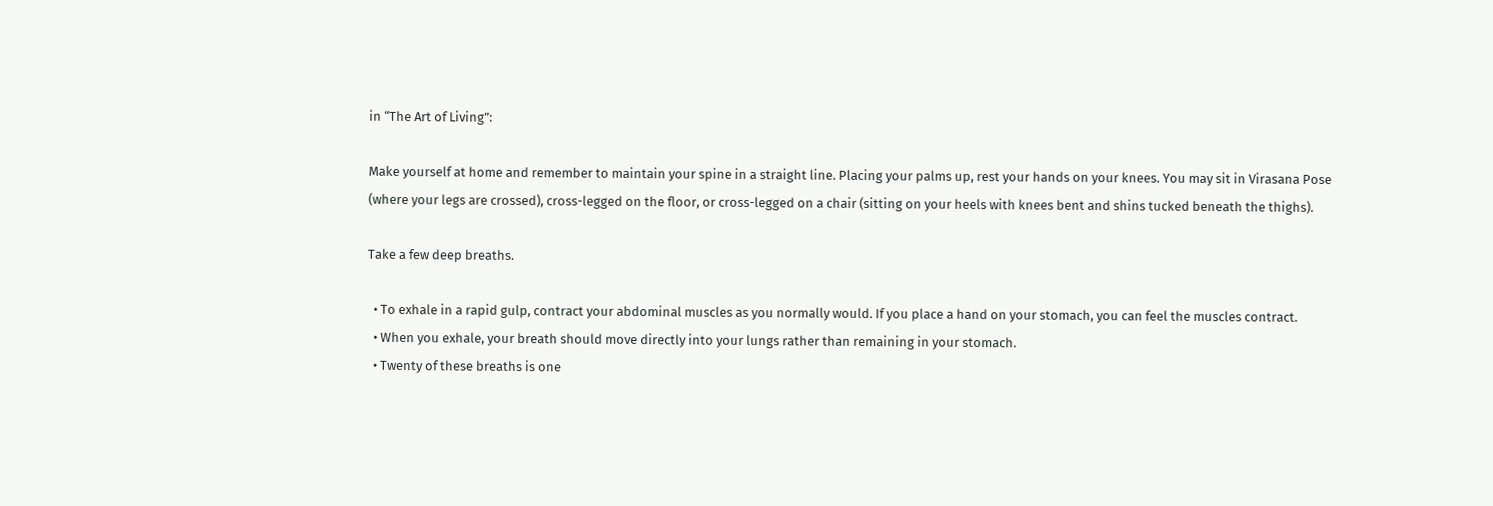in “The Art of Living”:

Make yourself at home and remember to maintain your spine in a straight line. Placing your palms up, rest your hands on your knees. You may sit in Virasana Pose (where your legs are crossed), cross-legged on the floor, or cross-legged on a chair (sitting on your heels with knees bent and shins tucked beneath the thighs).

Take a few deep breaths.

  • To exhale in a rapid gulp, contract your abdominal muscles as you normally would. If you place a hand on your stomach, you can feel the muscles contract.
  • When you exhale, your breath should move directly into your lungs rather than remaining in your stomach.
  • Twenty of these breaths is one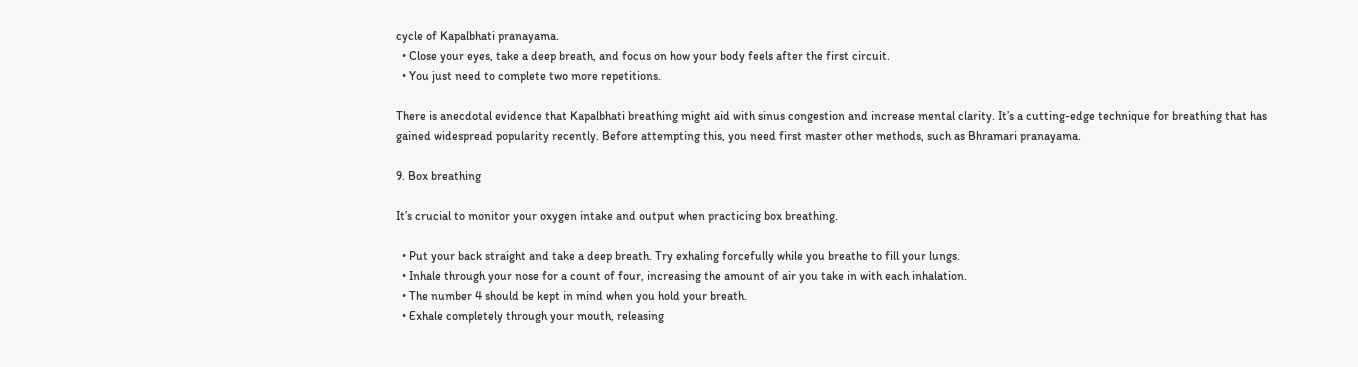cycle of Kapalbhati pranayama.
  • Close your eyes, take a deep breath, and focus on how your body feels after the first circuit.
  • You just need to complete two more repetitions.

There is anecdotal evidence that Kapalbhati breathing might aid with sinus congestion and increase mental clarity. It’s a cutting-edge technique for breathing that has gained widespread popularity recently. Before attempting this, you need first master other methods, such as Bhramari pranayama.

9. Box breathing

It’s crucial to monitor your oxygen intake and output when practicing box breathing.

  • Put your back straight and take a deep breath. Try exhaling forcefully while you breathe to fill your lungs.
  • Inhale through your nose for a count of four, increasing the amount of air you take in with each inhalation.
  • The number 4 should be kept in mind when you hold your breath.
  • Exhale completely through your mouth, releasing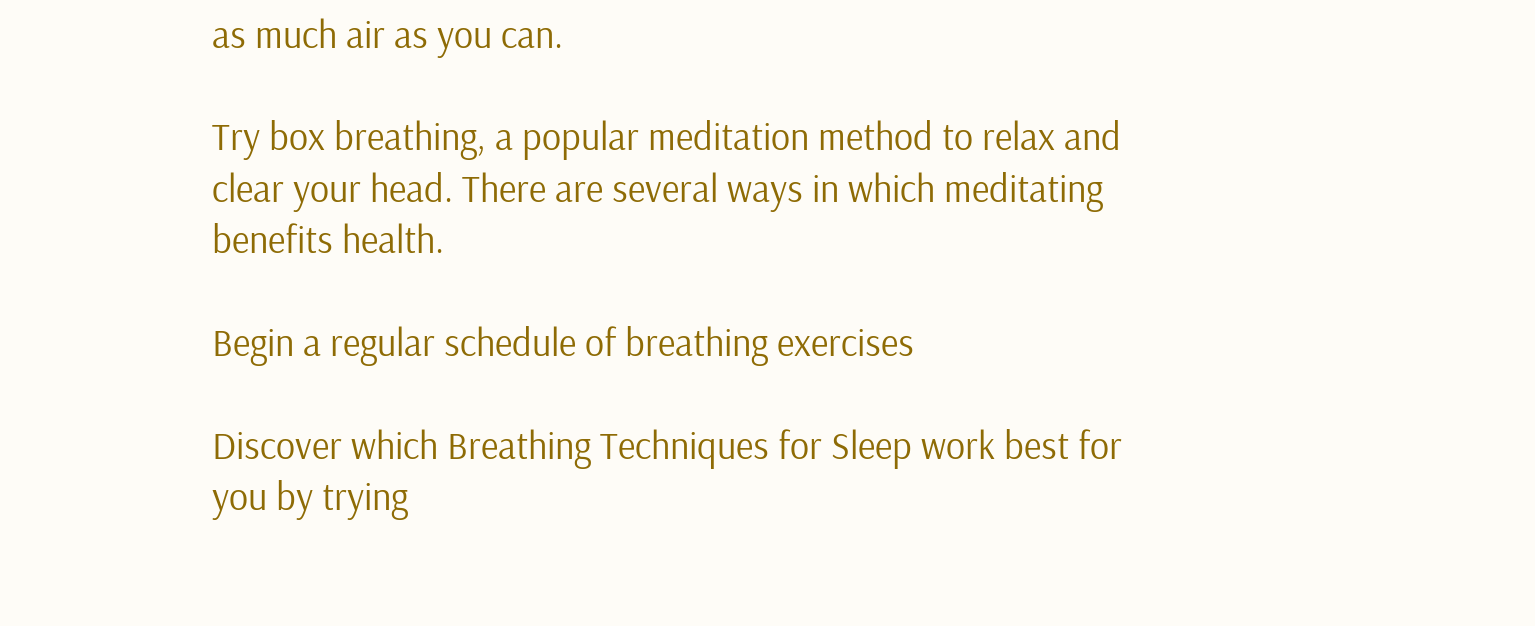as much air as you can.

Try box breathing, a popular meditation method to relax and clear your head. There are several ways in which meditating benefits health.

Begin a regular schedule of breathing exercises

Discover which Breathing Techniques for Sleep work best for you by trying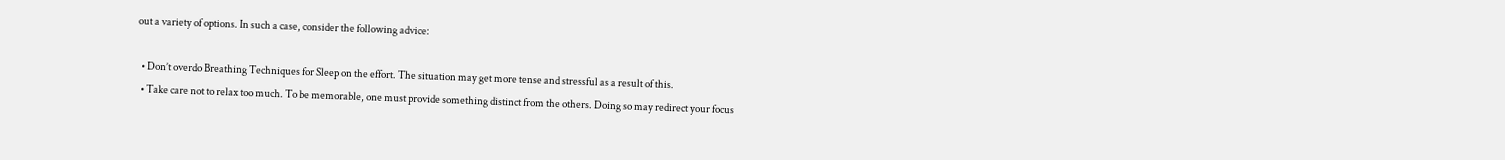out a variety of options. In such a case, consider the following advice:

  • Don’t overdo Breathing Techniques for Sleep on the effort. The situation may get more tense and stressful as a result of this.
  • Take care not to relax too much. To be memorable, one must provide something distinct from the others. Doing so may redirect your focus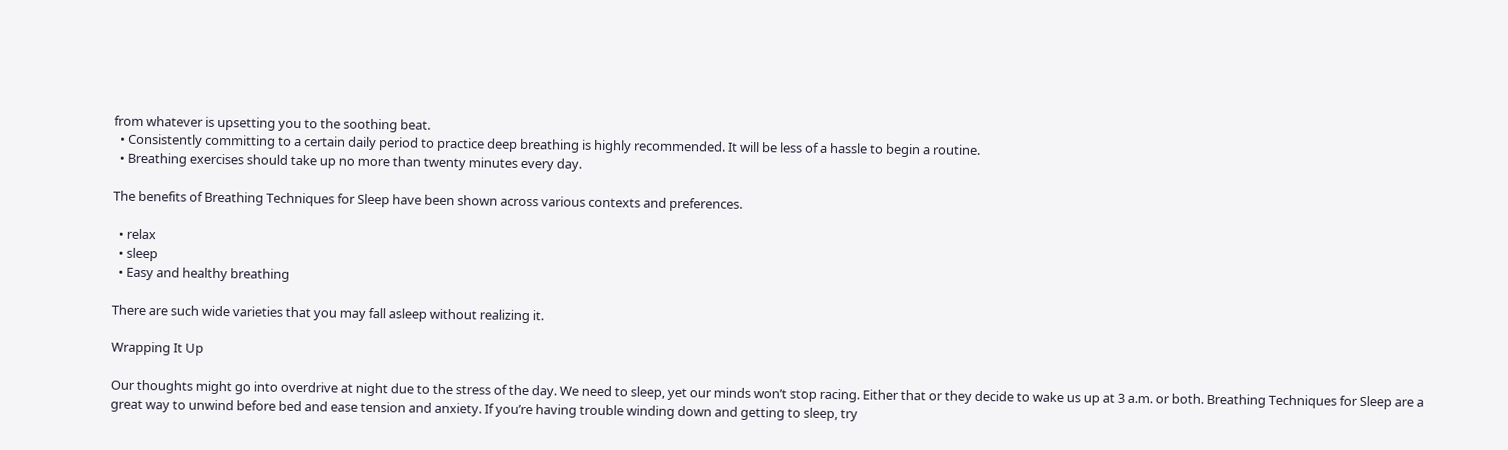from whatever is upsetting you to the soothing beat.
  • Consistently committing to a certain daily period to practice deep breathing is highly recommended. It will be less of a hassle to begin a routine.
  • Breathing exercises should take up no more than twenty minutes every day.

The benefits of Breathing Techniques for Sleep have been shown across various contexts and preferences.

  • relax
  • sleep
  • Easy and healthy breathing

There are such wide varieties that you may fall asleep without realizing it.

Wrapping It Up

Our thoughts might go into overdrive at night due to the stress of the day. We need to sleep, yet our minds won’t stop racing. Either that or they decide to wake us up at 3 a.m. or both. Breathing Techniques for Sleep are a great way to unwind before bed and ease tension and anxiety. If you’re having trouble winding down and getting to sleep, try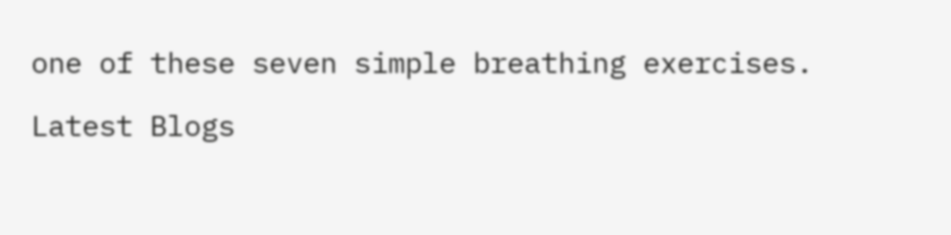one of these seven simple breathing exercises.

Latest Blogs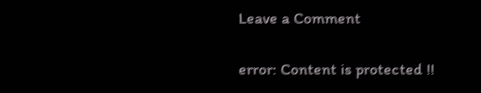Leave a Comment

error: Content is protected !!